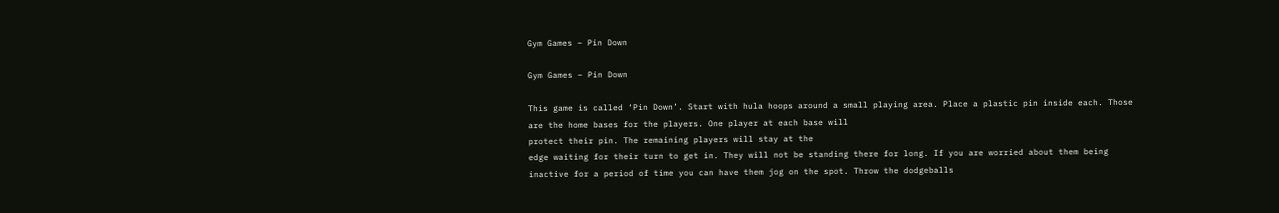Gym Games – Pin Down

Gym Games – Pin Down

This game is called ‘Pin Down’. Start with hula hoops around a small playing area. Place a plastic pin inside each. Those
are the home bases for the players. One player at each base will
protect their pin. The remaining players will stay at the
edge waiting for their turn to get in. They will not be standing there for long. If you are worried about them being
inactive for a period of time you can have them jog on the spot. Throw the dodgeballs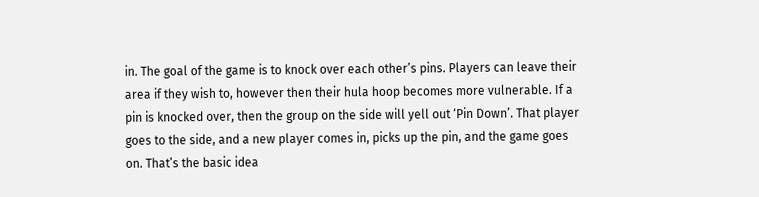in. The goal of the game is to knock over each other’s pins. Players can leave their area if they wish to, however then their hula hoop becomes more vulnerable. If a pin is knocked over, then the group on the side will yell out ‘Pin Down’. That player goes to the side, and a new player comes in, picks up the pin, and the game goes on. That’s the basic idea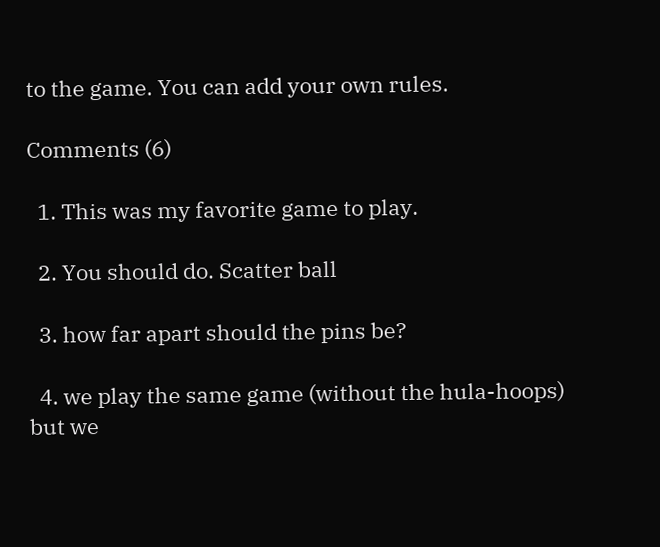to the game. You can add your own rules.

Comments (6)

  1. This was my favorite game to play.

  2. You should do. Scatter ball

  3. how far apart should the pins be?

  4. we play the same game (without the hula-hoops) but we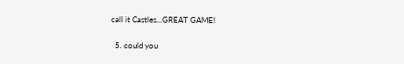call it Castles…GREAT GAME!

  5. could you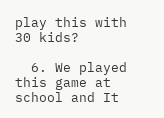play this with 30 kids?

  6. We played this game at school and It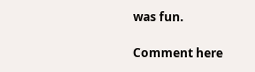was fun.

Comment here